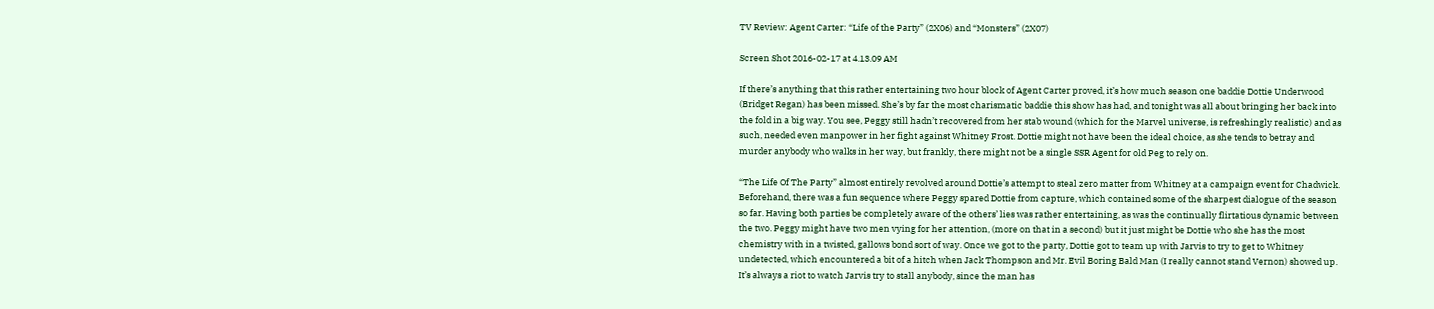TV Review: Agent Carter: “Life of the Party” (2X06) and “Monsters” (2X07)

Screen Shot 2016-02-17 at 4.13.09 AM

If there’s anything that this rather entertaining two hour block of Agent Carter proved, it’s how much season one baddie Dottie Underwood (Bridget Regan) has been missed. She’s by far the most charismatic baddie this show has had, and tonight was all about bringing her back into the fold in a big way. You see, Peggy still hadn’t recovered from her stab wound (which for the Marvel universe, is refreshingly realistic) and as such, needed even manpower in her fight against Whitney Frost. Dottie might not have been the ideal choice, as she tends to betray and murder anybody who walks in her way, but frankly, there might not be a single SSR Agent for old Peg to rely on.

“The Life Of The Party” almost entirely revolved around Dottie’s attempt to steal zero matter from Whitney at a campaign event for Chadwick. Beforehand, there was a fun sequence where Peggy spared Dottie from capture, which contained some of the sharpest dialogue of the season so far. Having both parties be completely aware of the others’ lies was rather entertaining, as was the continually flirtatious dynamic between the two. Peggy might have two men vying for her attention, (more on that in a second) but it just might be Dottie who she has the most chemistry with in a twisted, gallows bond sort of way. Once we got to the party, Dottie got to team up with Jarvis to try to get to Whitney undetected, which encountered a bit of a hitch when Jack Thompson and Mr. Evil Boring Bald Man (I really cannot stand Vernon) showed up. It’s always a riot to watch Jarvis try to stall anybody, since the man has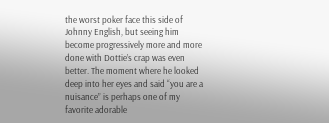the worst poker face this side of Johnny English, but seeing him become progressively more and more done with Dottie’s crap was even better. The moment where he looked deep into her eyes and said “you are a nuisance” is perhaps one of my favorite adorable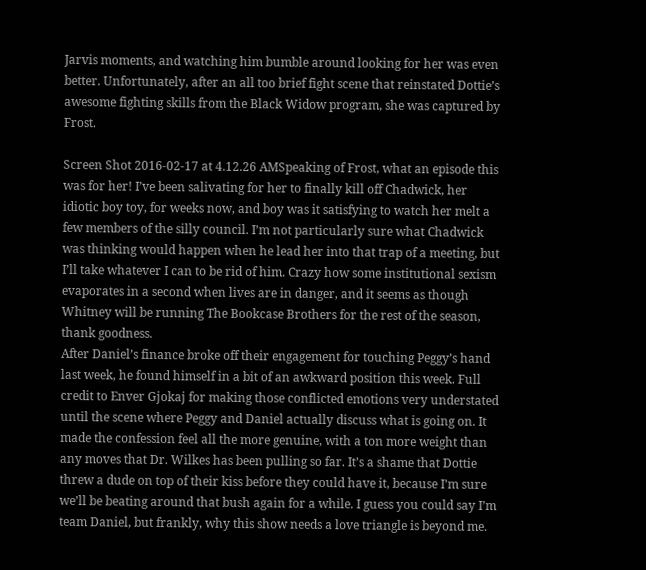Jarvis moments, and watching him bumble around looking for her was even better. Unfortunately, after an all too brief fight scene that reinstated Dottie’s awesome fighting skills from the Black Widow program, she was captured by Frost.

Screen Shot 2016-02-17 at 4.12.26 AMSpeaking of Frost, what an episode this was for her! I’ve been salivating for her to finally kill off Chadwick, her idiotic boy toy, for weeks now, and boy was it satisfying to watch her melt a few members of the silly council. I’m not particularly sure what Chadwick was thinking would happen when he lead her into that trap of a meeting, but I’ll take whatever I can to be rid of him. Crazy how some institutional sexism evaporates in a second when lives are in danger, and it seems as though Whitney will be running The Bookcase Brothers for the rest of the season, thank goodness.
After Daniel’s finance broke off their engagement for touching Peggy’s hand last week, he found himself in a bit of an awkward position this week. Full credit to Enver Gjokaj for making those conflicted emotions very understated until the scene where Peggy and Daniel actually discuss what is going on. It made the confession feel all the more genuine, with a ton more weight than any moves that Dr. Wilkes has been pulling so far. It’s a shame that Dottie threw a dude on top of their kiss before they could have it, because I’m sure we’ll be beating around that bush again for a while. I guess you could say I’m team Daniel, but frankly, why this show needs a love triangle is beyond me.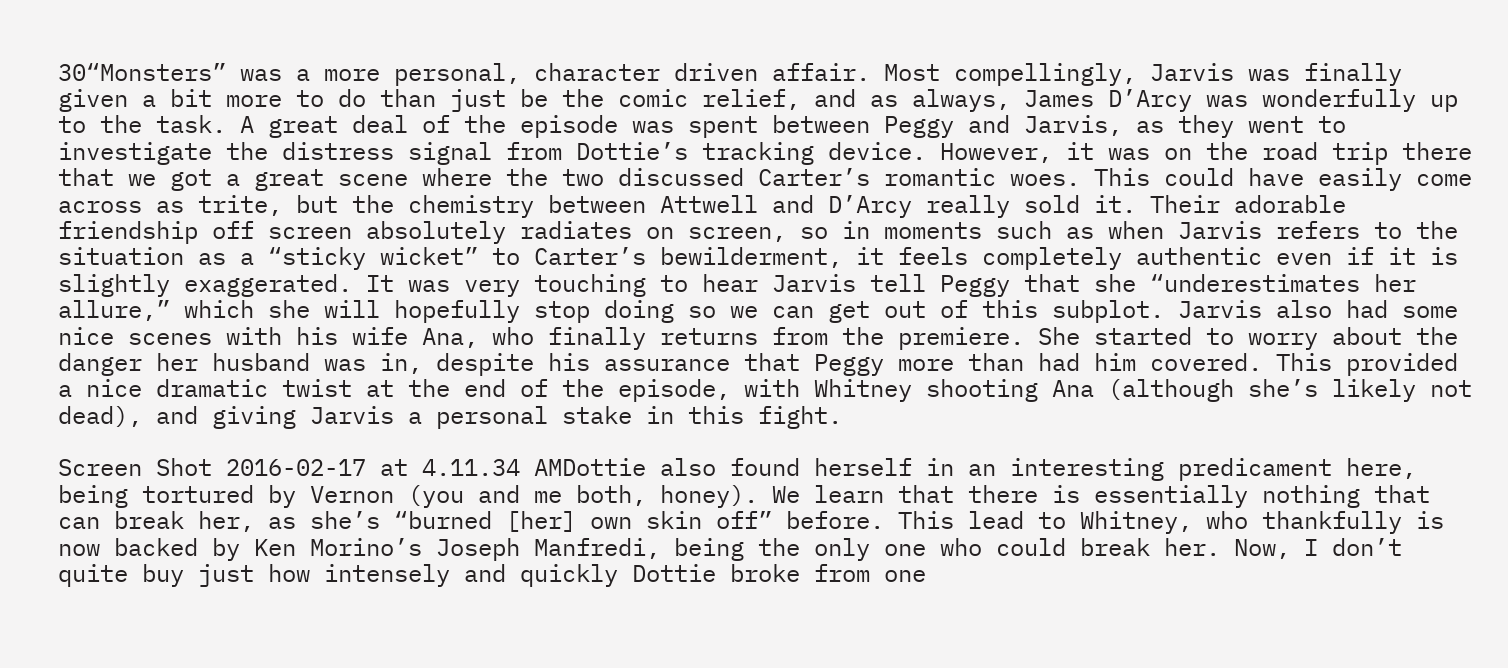30“Monsters” was a more personal, character driven affair. Most compellingly, Jarvis was finally given a bit more to do than just be the comic relief, and as always, James D’Arcy was wonderfully up to the task. A great deal of the episode was spent between Peggy and Jarvis, as they went to investigate the distress signal from Dottie’s tracking device. However, it was on the road trip there that we got a great scene where the two discussed Carter’s romantic woes. This could have easily come across as trite, but the chemistry between Attwell and D’Arcy really sold it. Their adorable friendship off screen absolutely radiates on screen, so in moments such as when Jarvis refers to the situation as a “sticky wicket” to Carter’s bewilderment, it feels completely authentic even if it is slightly exaggerated. It was very touching to hear Jarvis tell Peggy that she “underestimates her allure,” which she will hopefully stop doing so we can get out of this subplot. Jarvis also had some nice scenes with his wife Ana, who finally returns from the premiere. She started to worry about the danger her husband was in, despite his assurance that Peggy more than had him covered. This provided a nice dramatic twist at the end of the episode, with Whitney shooting Ana (although she’s likely not dead), and giving Jarvis a personal stake in this fight.

Screen Shot 2016-02-17 at 4.11.34 AMDottie also found herself in an interesting predicament here, being tortured by Vernon (you and me both, honey). We learn that there is essentially nothing that can break her, as she’s “burned [her] own skin off” before. This lead to Whitney, who thankfully is now backed by Ken Morino’s Joseph Manfredi, being the only one who could break her. Now, I don’t quite buy just how intensely and quickly Dottie broke from one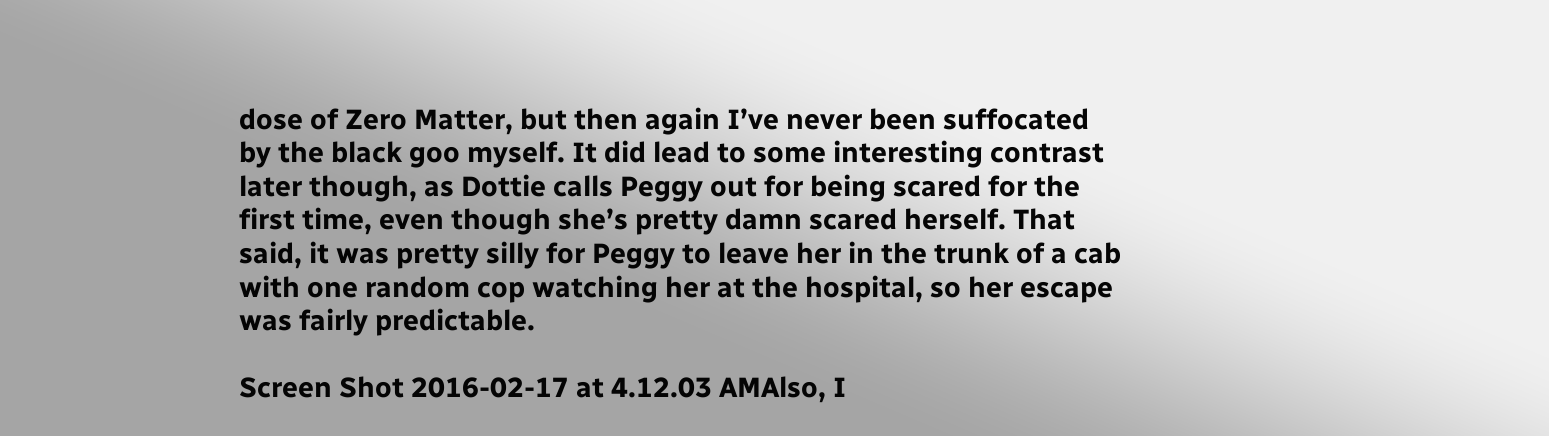dose of Zero Matter, but then again I’ve never been suffocated by the black goo myself. It did lead to some interesting contrast later though, as Dottie calls Peggy out for being scared for the first time, even though she’s pretty damn scared herself. That said, it was pretty silly for Peggy to leave her in the trunk of a cab with one random cop watching her at the hospital, so her escape was fairly predictable.

Screen Shot 2016-02-17 at 4.12.03 AMAlso, I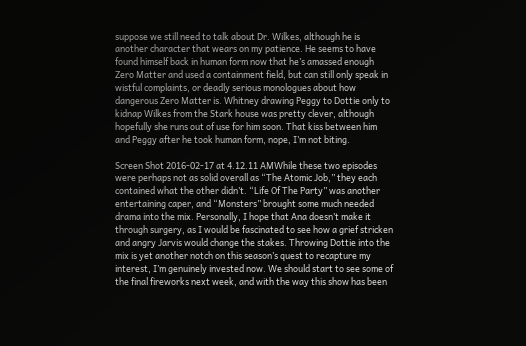suppose we still need to talk about Dr. Wilkes, although he is another character that wears on my patience. He seems to have found himself back in human form now that he’s amassed enough Zero Matter and used a containment field, but can still only speak in wistful complaints, or deadly serious monologues about how dangerous Zero Matter is. Whitney drawing Peggy to Dottie only to kidnap Wilkes from the Stark house was pretty clever, although hopefully she runs out of use for him soon. That kiss between him and Peggy after he took human form, nope, I’m not biting.

Screen Shot 2016-02-17 at 4.12.11 AMWhile these two episodes were perhaps not as solid overall as “The Atomic Job,” they each contained what the other didn’t. “Life Of The Party” was another entertaining caper, and “Monsters” brought some much needed drama into the mix. Personally, I hope that Ana doesn’t make it through surgery, as I would be fascinated to see how a grief stricken and angry Jarvis would change the stakes. Throwing Dottie into the mix is yet another notch on this season’s quest to recapture my interest, I’m genuinely invested now. We should start to see some of the final fireworks next week, and with the way this show has been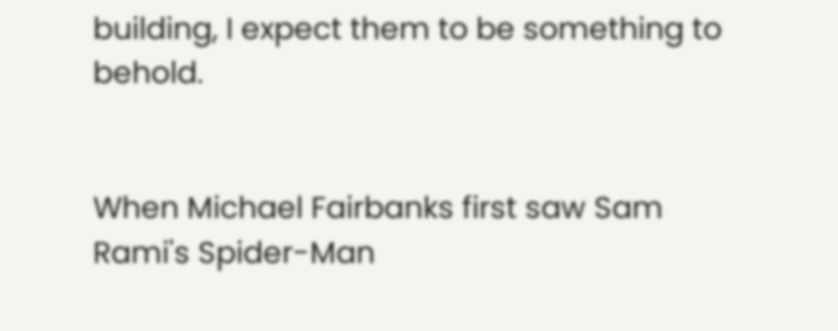building, I expect them to be something to behold.


When Michael Fairbanks first saw Sam Rami's Spider-Man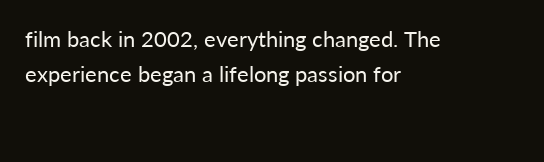film back in 2002, everything changed. The experience began a lifelong passion for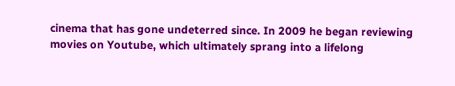cinema that has gone undeterred since. In 2009 he began reviewing movies on Youtube, which ultimately sprang into a lifelong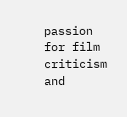passion for film criticism and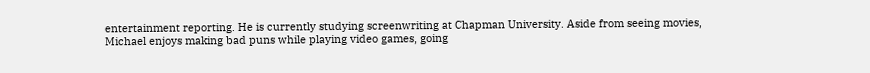entertainment reporting. He is currently studying screenwriting at Chapman University. Aside from seeing movies, Michael enjoys making bad puns while playing video games, going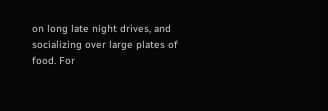on long late night drives, and socializing over large plates of food. For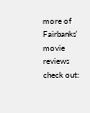more of Fairbanks' movie reviews check out: